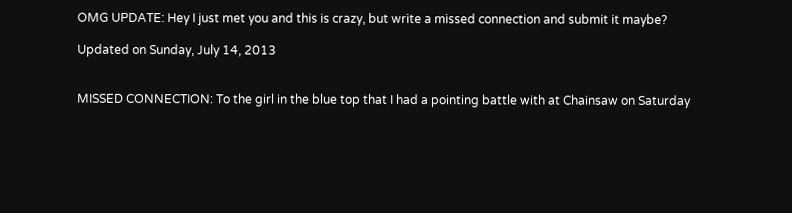OMG UPDATE: Hey I just met you and this is crazy, but write a missed connection and submit it maybe?

Updated on Sunday, July 14, 2013


MISSED CONNECTION: To the girl in the blue top that I had a pointing battle with at Chainsaw on Saturday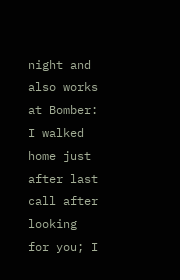night and also works at Bomber: I walked home just after last call after looking for you; I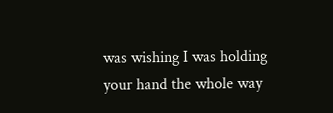was wishing I was holding your hand the whole way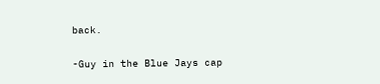back.

-Guy in the Blue Jays cap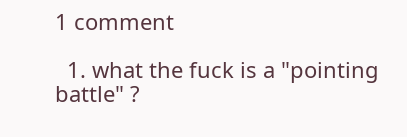1 comment

  1. what the fuck is a "pointing battle" ?